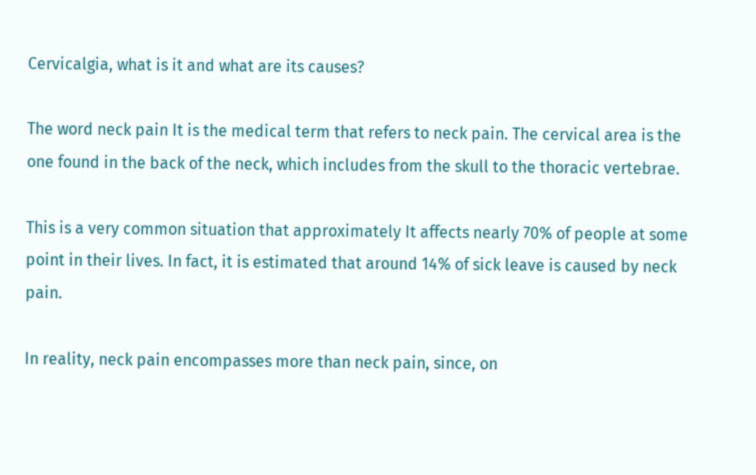Cervicalgia, what is it and what are its causes?

The word neck pain It is the medical term that refers to neck pain. The cervical area is the one found in the back of the neck, which includes from the skull to the thoracic vertebrae.

This is a very common situation that approximately It affects nearly 70% of people at some point in their lives. In fact, it is estimated that around 14% of sick leave is caused by neck pain.

In reality, neck pain encompasses more than neck pain, since, on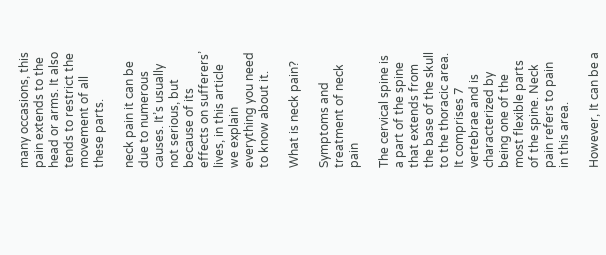many occasions, this pain extends to the head or arms. It also tends to restrict the movement of all these parts.

neck pain it can be due to numerous causes. It’s usually not serious, but because of its effects on sufferers’ lives, in this article we explain everything you need to know about it.

What is neck pain?

Symptoms and treatment of neck pain

The cervical spine is a part of the spine that extends from the base of the skull to the thoracic area. It comprises 7 vertebrae and is characterized by being one of the most flexible parts of the spine. Neck pain refers to pain in this area.

However, It can be a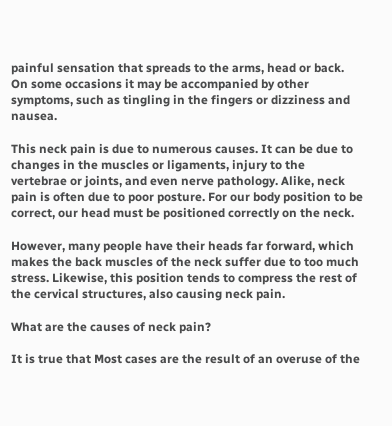painful sensation that spreads to the arms, head or back. On some occasions it may be accompanied by other symptoms, such as tingling in the fingers or dizziness and nausea.

This neck pain is due to numerous causes. It can be due to changes in the muscles or ligaments, injury to the vertebrae or joints, and even nerve pathology. Alike, neck pain is often due to poor posture. For our body position to be correct, our head must be positioned correctly on the neck.

However, many people have their heads far forward, which makes the back muscles of the neck suffer due to too much stress. Likewise, this position tends to compress the rest of the cervical structures, also causing neck pain.

What are the causes of neck pain?

It is true that Most cases are the result of an overuse of the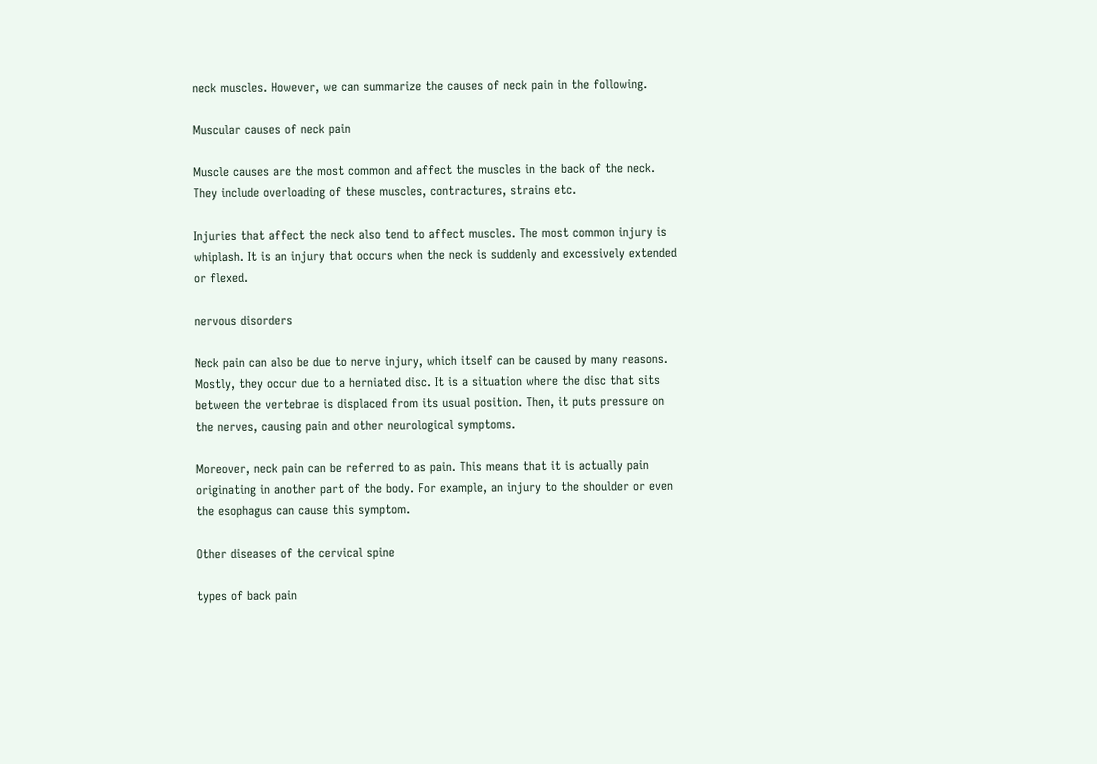neck muscles. However, we can summarize the causes of neck pain in the following.

Muscular causes of neck pain

Muscle causes are the most common and affect the muscles in the back of the neck. They include overloading of these muscles, contractures, strains etc.

Injuries that affect the neck also tend to affect muscles. The most common injury is whiplash. It is an injury that occurs when the neck is suddenly and excessively extended or flexed.

nervous disorders

Neck pain can also be due to nerve injury, which itself can be caused by many reasons. Mostly, they occur due to a herniated disc. It is a situation where the disc that sits between the vertebrae is displaced from its usual position. Then, it puts pressure on the nerves, causing pain and other neurological symptoms.

Moreover, neck pain can be referred to as pain. This means that it is actually pain originating in another part of the body. For example, an injury to the shoulder or even the esophagus can cause this symptom.

Other diseases of the cervical spine

types of back pain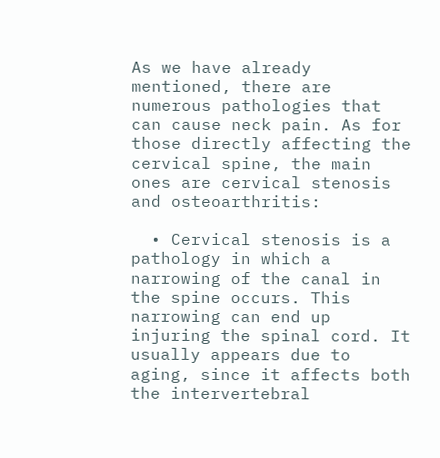As we have already mentioned, there are numerous pathologies that can cause neck pain. As for those directly affecting the cervical spine, the main ones are cervical stenosis and osteoarthritis:

  • Cervical stenosis is a pathology in which a narrowing of the canal in the spine occurs. This narrowing can end up injuring the spinal cord. It usually appears due to aging, since it affects both the intervertebral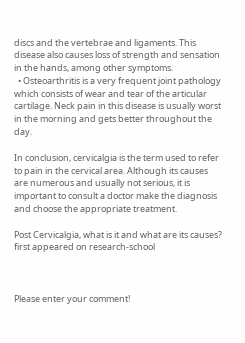discs and the vertebrae and ligaments. This disease also causes loss of strength and sensation in the hands, among other symptoms.
  • Osteoarthritis is a very frequent joint pathology which consists of wear and tear of the articular cartilage. Neck pain in this disease is usually worst in the morning and gets better throughout the day.

In conclusion, cervicalgia is the term used to refer to pain in the cervical area. Although its causes are numerous and usually not serious, it is important to consult a doctor make the diagnosis and choose the appropriate treatment.

Post Cervicalgia, what is it and what are its causes? first appeared on research-school



Please enter your comment!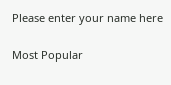Please enter your name here

Most Popular